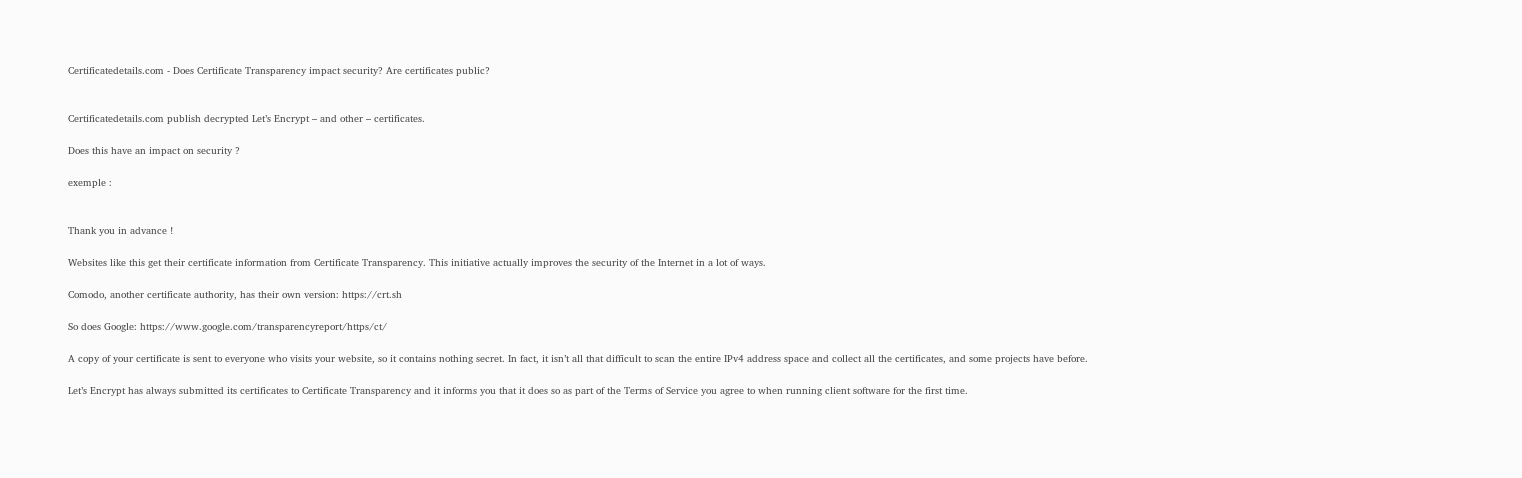Certificatedetails.com - Does Certificate Transparency impact security? Are certificates public?


Certificatedetails.com publish decrypted Let’s Encrypt – and other – certificates.

Does this have an impact on security ?

exemple :


Thank you in advance !

Websites like this get their certificate information from Certificate Transparency. This initiative actually improves the security of the Internet in a lot of ways.

Comodo, another certificate authority, has their own version: https://crt.sh

So does Google: https://www.google.com/transparencyreport/https/ct/

A copy of your certificate is sent to everyone who visits your website, so it contains nothing secret. In fact, it isn’t all that difficult to scan the entire IPv4 address space and collect all the certificates, and some projects have before.

Let’s Encrypt has always submitted its certificates to Certificate Transparency and it informs you that it does so as part of the Terms of Service you agree to when running client software for the first time.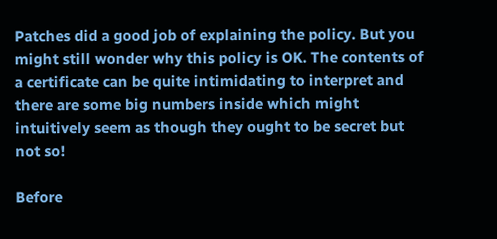Patches did a good job of explaining the policy. But you might still wonder why this policy is OK. The contents of a certificate can be quite intimidating to interpret and there are some big numbers inside which might intuitively seem as though they ought to be secret but not so!

Before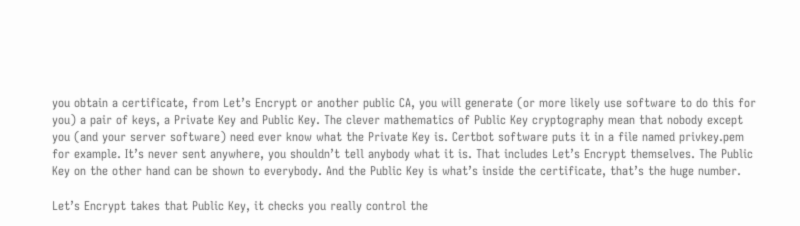you obtain a certificate, from Let’s Encrypt or another public CA, you will generate (or more likely use software to do this for you) a pair of keys, a Private Key and Public Key. The clever mathematics of Public Key cryptography mean that nobody except you (and your server software) need ever know what the Private Key is. Certbot software puts it in a file named privkey.pem for example. It’s never sent anywhere, you shouldn’t tell anybody what it is. That includes Let’s Encrypt themselves. The Public Key on the other hand can be shown to everybody. And the Public Key is what’s inside the certificate, that’s the huge number.

Let’s Encrypt takes that Public Key, it checks you really control the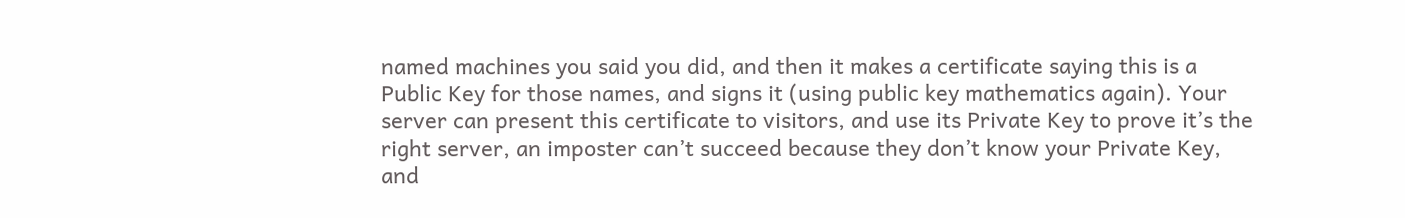named machines you said you did, and then it makes a certificate saying this is a Public Key for those names, and signs it (using public key mathematics again). Your server can present this certificate to visitors, and use its Private Key to prove it’s the right server, an imposter can’t succeed because they don’t know your Private Key, and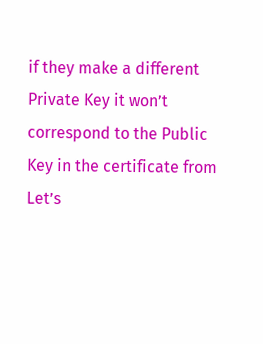if they make a different Private Key it won’t correspond to the Public Key in the certificate from Let’s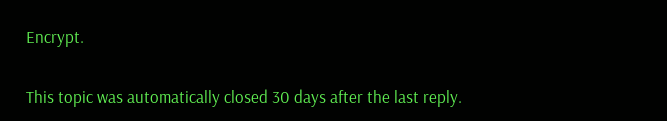Encrypt.


This topic was automatically closed 30 days after the last reply.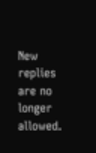New replies are no longer allowed.